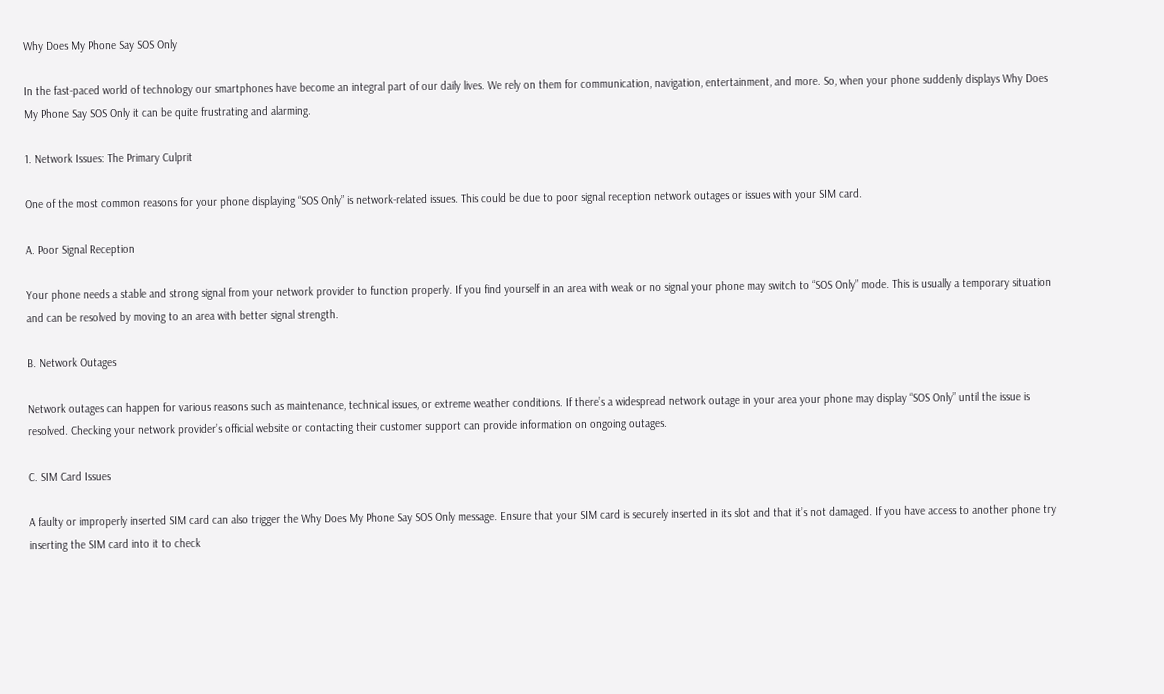Why Does My Phone Say SOS Only

In the fast-paced world of technology our smartphones have become an integral part of our daily lives. We rely on them for communication, navigation, entertainment, and more. So, when your phone suddenly displays Why Does My Phone Say SOS Only it can be quite frustrating and alarming.

1. Network Issues: The Primary Culprit

One of the most common reasons for your phone displaying “SOS Only” is network-related issues. This could be due to poor signal reception network outages or issues with your SIM card.

A. Poor Signal Reception

Your phone needs a stable and strong signal from your network provider to function properly. If you find yourself in an area with weak or no signal your phone may switch to “SOS Only” mode. This is usually a temporary situation and can be resolved by moving to an area with better signal strength.

B. Network Outages

Network outages can happen for various reasons such as maintenance, technical issues, or extreme weather conditions. If there’s a widespread network outage in your area your phone may display “SOS Only” until the issue is resolved. Checking your network provider’s official website or contacting their customer support can provide information on ongoing outages.

C. SIM Card Issues

A faulty or improperly inserted SIM card can also trigger the Why Does My Phone Say SOS Only message. Ensure that your SIM card is securely inserted in its slot and that it’s not damaged. If you have access to another phone try inserting the SIM card into it to check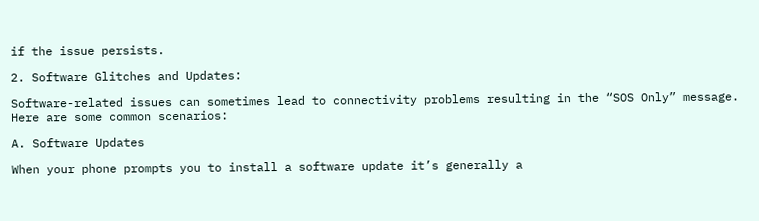if the issue persists.

2. Software Glitches and Updates:

Software-related issues can sometimes lead to connectivity problems resulting in the “SOS Only” message. Here are some common scenarios:

A. Software Updates

When your phone prompts you to install a software update it’s generally a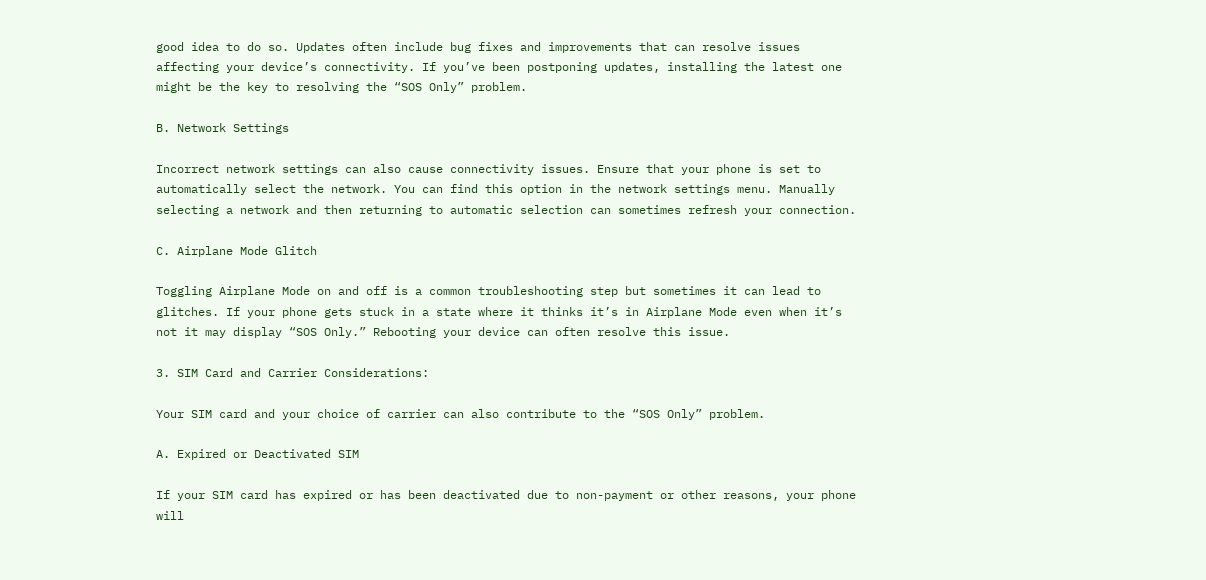good idea to do so. Updates often include bug fixes and improvements that can resolve issues affecting your device’s connectivity. If you’ve been postponing updates, installing the latest one might be the key to resolving the “SOS Only” problem.

B. Network Settings

Incorrect network settings can also cause connectivity issues. Ensure that your phone is set to automatically select the network. You can find this option in the network settings menu. Manually selecting a network and then returning to automatic selection can sometimes refresh your connection.

C. Airplane Mode Glitch

Toggling Airplane Mode on and off is a common troubleshooting step but sometimes it can lead to glitches. If your phone gets stuck in a state where it thinks it’s in Airplane Mode even when it’s not it may display “SOS Only.” Rebooting your device can often resolve this issue.

3. SIM Card and Carrier Considerations:

Your SIM card and your choice of carrier can also contribute to the “SOS Only” problem.

A. Expired or Deactivated SIM

If your SIM card has expired or has been deactivated due to non-payment or other reasons, your phone will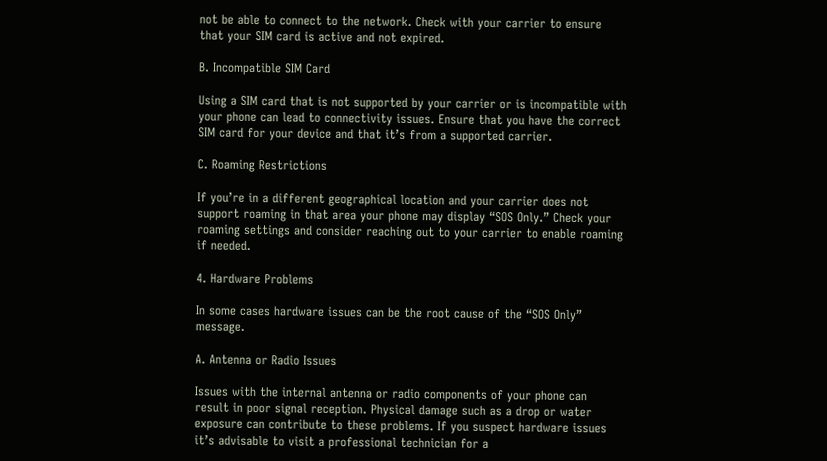not be able to connect to the network. Check with your carrier to ensure that your SIM card is active and not expired.

B. Incompatible SIM Card

Using a SIM card that is not supported by your carrier or is incompatible with your phone can lead to connectivity issues. Ensure that you have the correct SIM card for your device and that it’s from a supported carrier.

C. Roaming Restrictions

If you’re in a different geographical location and your carrier does not support roaming in that area your phone may display “SOS Only.” Check your roaming settings and consider reaching out to your carrier to enable roaming if needed.

4. Hardware Problems

In some cases hardware issues can be the root cause of the “SOS Only” message.

A. Antenna or Radio Issues

Issues with the internal antenna or radio components of your phone can result in poor signal reception. Physical damage such as a drop or water exposure can contribute to these problems. If you suspect hardware issues it’s advisable to visit a professional technician for a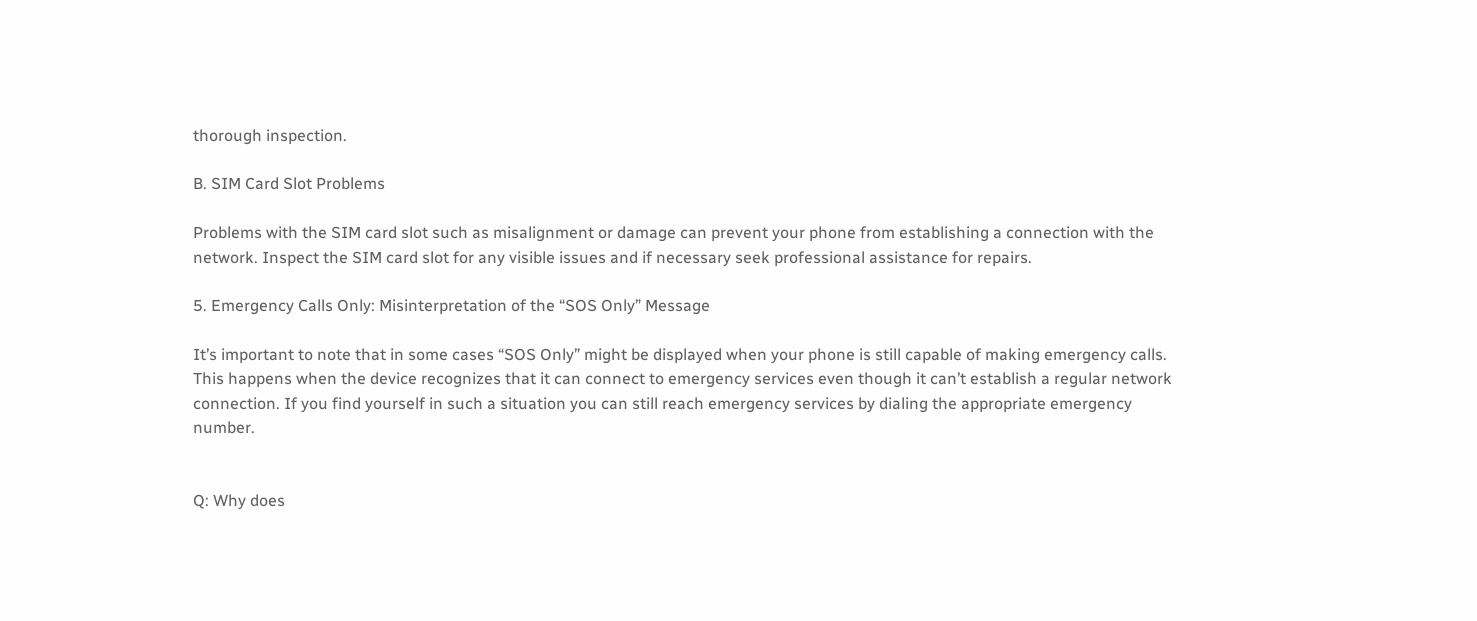thorough inspection.

B. SIM Card Slot Problems

Problems with the SIM card slot such as misalignment or damage can prevent your phone from establishing a connection with the network. Inspect the SIM card slot for any visible issues and if necessary seek professional assistance for repairs.

5. Emergency Calls Only: Misinterpretation of the “SOS Only” Message

It’s important to note that in some cases “SOS Only” might be displayed when your phone is still capable of making emergency calls. This happens when the device recognizes that it can connect to emergency services even though it can’t establish a regular network connection. If you find yourself in such a situation you can still reach emergency services by dialing the appropriate emergency number.


Q: Why does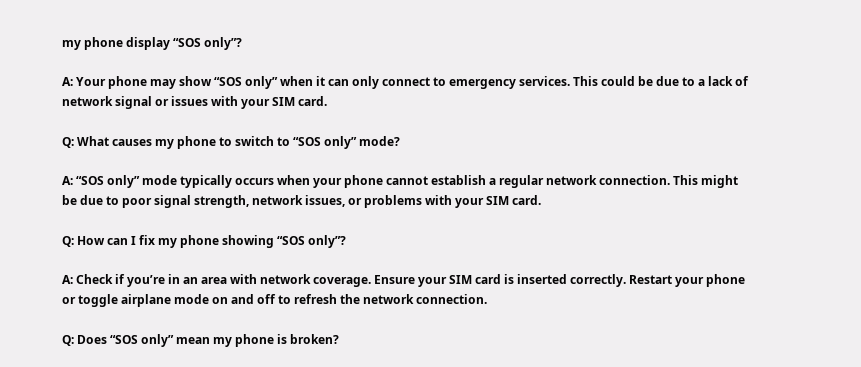my phone display “SOS only”?

A: Your phone may show “SOS only” when it can only connect to emergency services. This could be due to a lack of network signal or issues with your SIM card.

Q: What causes my phone to switch to “SOS only” mode?

A: “SOS only” mode typically occurs when your phone cannot establish a regular network connection. This might be due to poor signal strength, network issues, or problems with your SIM card.

Q: How can I fix my phone showing “SOS only”?

A: Check if you’re in an area with network coverage. Ensure your SIM card is inserted correctly. Restart your phone or toggle airplane mode on and off to refresh the network connection.

Q: Does “SOS only” mean my phone is broken?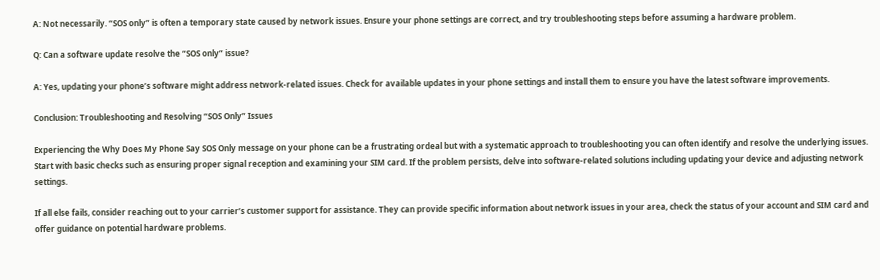A: Not necessarily. “SOS only” is often a temporary state caused by network issues. Ensure your phone settings are correct, and try troubleshooting steps before assuming a hardware problem.

Q: Can a software update resolve the “SOS only” issue?

A: Yes, updating your phone’s software might address network-related issues. Check for available updates in your phone settings and install them to ensure you have the latest software improvements.

Conclusion: Troubleshooting and Resolving “SOS Only” Issues

Experiencing the Why Does My Phone Say SOS Only message on your phone can be a frustrating ordeal but with a systematic approach to troubleshooting you can often identify and resolve the underlying issues. Start with basic checks such as ensuring proper signal reception and examining your SIM card. If the problem persists, delve into software-related solutions including updating your device and adjusting network settings.

If all else fails, consider reaching out to your carrier’s customer support for assistance. They can provide specific information about network issues in your area, check the status of your account and SIM card and offer guidance on potential hardware problems.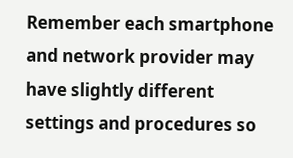Remember each smartphone and network provider may have slightly different settings and procedures so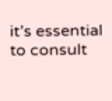it’s essential to consult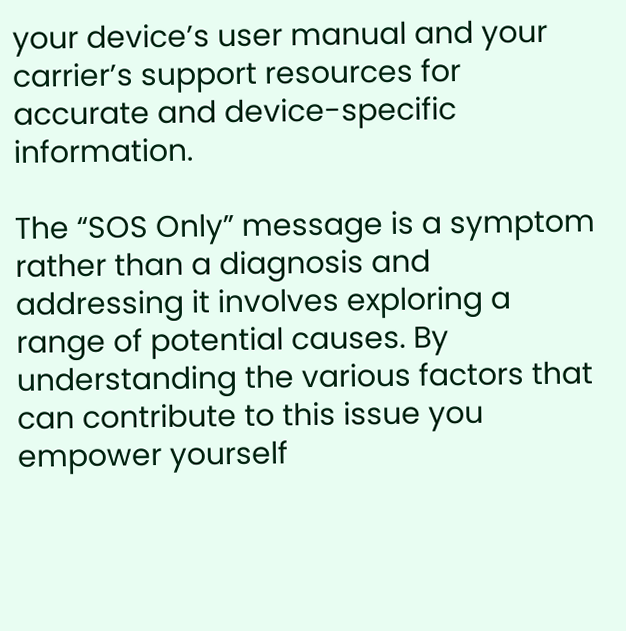your device’s user manual and your carrier’s support resources for accurate and device-specific information.

The “SOS Only” message is a symptom rather than a diagnosis and addressing it involves exploring a range of potential causes. By understanding the various factors that can contribute to this issue you empower yourself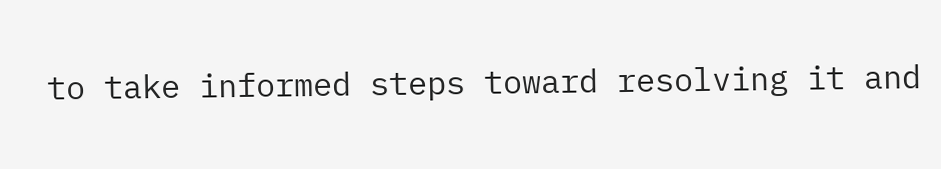to take informed steps toward resolving it and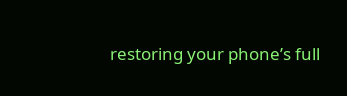restoring your phone’s full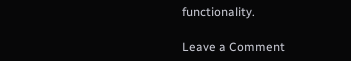functionality.

Leave a Comment